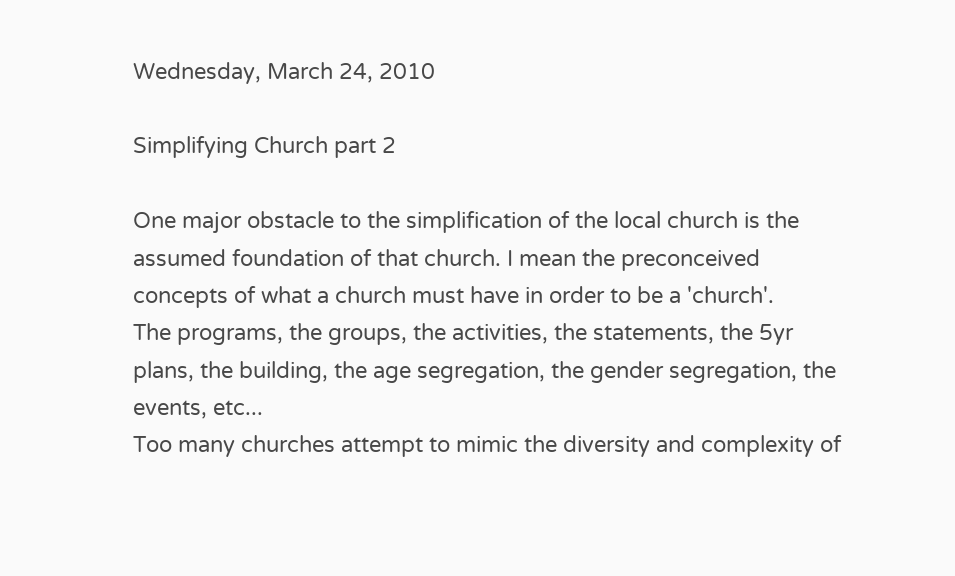Wednesday, March 24, 2010

Simplifying Church part 2

One major obstacle to the simplification of the local church is the assumed foundation of that church. I mean the preconceived concepts of what a church must have in order to be a 'church'.
The programs, the groups, the activities, the statements, the 5yr plans, the building, the age segregation, the gender segregation, the events, etc...
Too many churches attempt to mimic the diversity and complexity of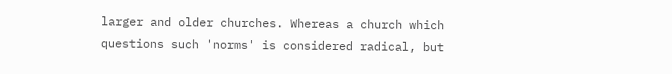larger and older churches. Whereas a church which questions such 'norms' is considered radical, but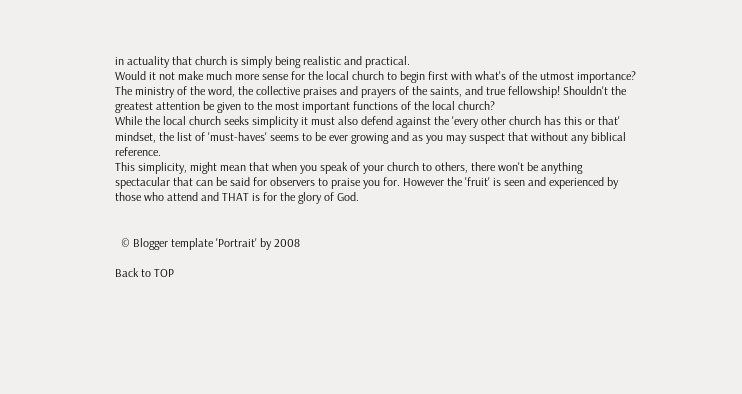in actuality that church is simply being realistic and practical.
Would it not make much more sense for the local church to begin first with what's of the utmost importance? The ministry of the word, the collective praises and prayers of the saints, and true fellowship! Shouldn't the greatest attention be given to the most important functions of the local church?
While the local church seeks simplicity it must also defend against the 'every other church has this or that' mindset, the list of 'must-haves' seems to be ever growing and as you may suspect that without any biblical reference.
This simplicity, might mean that when you speak of your church to others, there won't be anything spectacular that can be said for observers to praise you for. However the 'fruit' is seen and experienced by those who attend and THAT is for the glory of God.


  © Blogger template 'Portrait' by 2008

Back to TOP